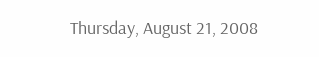Thursday, August 21, 2008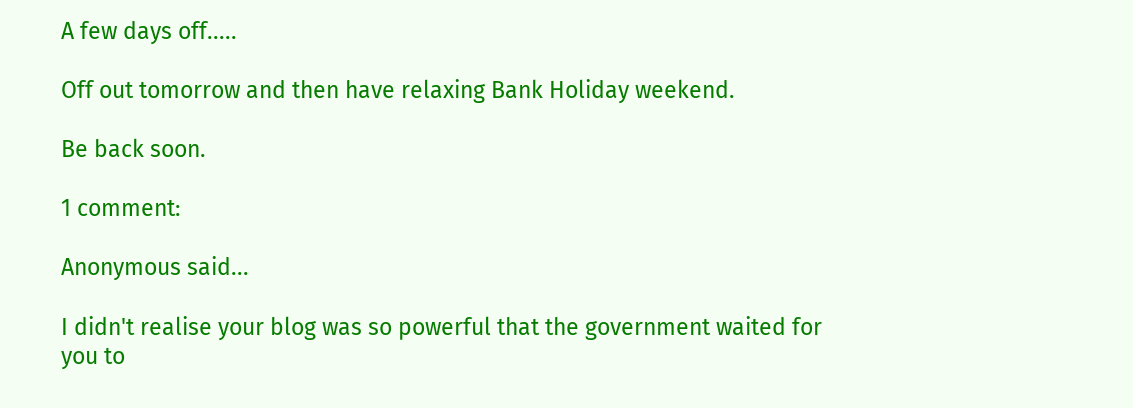A few days off.....

Off out tomorrow and then have relaxing Bank Holiday weekend.

Be back soon.

1 comment:

Anonymous said...

I didn't realise your blog was so powerful that the government waited for you to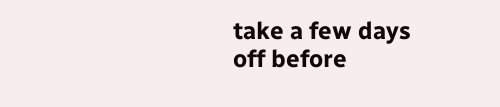take a few days off before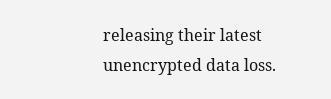releasing their latest unencrypted data loss.